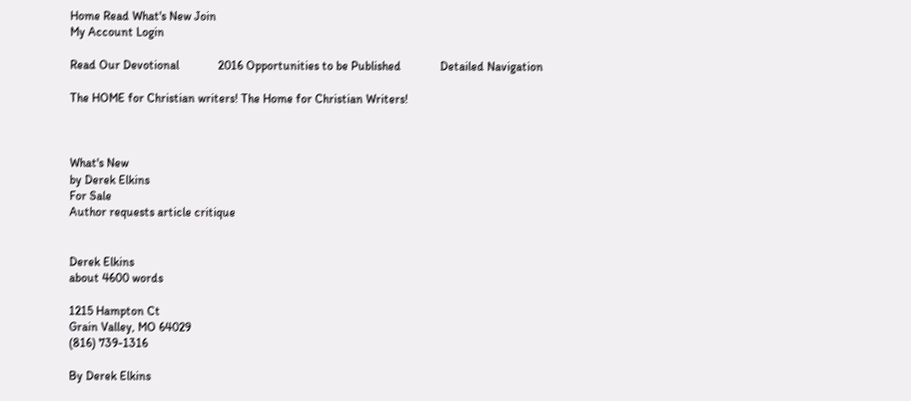Home Read What's New Join
My Account Login

Read Our Devotional             2016 Opportunities to be Published             Detailed Navigation

The HOME for Christian writers! The Home for Christian Writers!



What's New
by Derek Elkins
For Sale
Author requests article critique


Derek Elkins
about 4600 words

1215 Hampton Ct
Grain Valley, MO 64029
(816) 739-1316

By Derek Elkins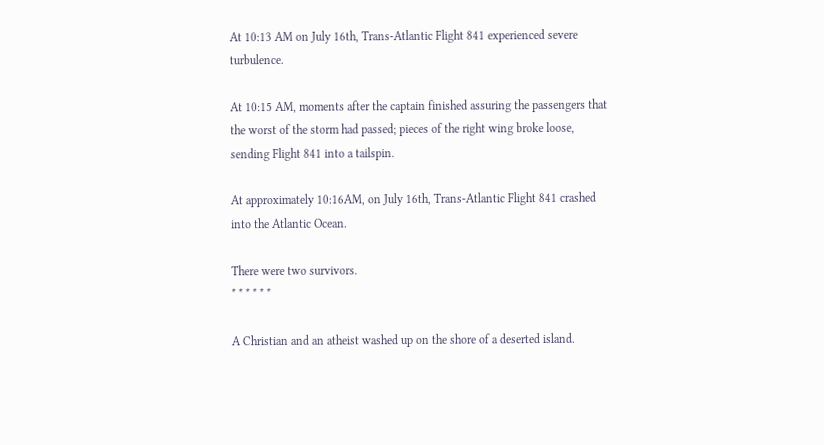At 10:13 AM on July 16th, Trans-Atlantic Flight 841 experienced severe turbulence.

At 10:15 AM, moments after the captain finished assuring the passengers that the worst of the storm had passed; pieces of the right wing broke loose, sending Flight 841 into a tailspin.

At approximately 10:16AM, on July 16th, Trans-Atlantic Flight 841 crashed into the Atlantic Ocean.

There were two survivors.
* * * * * *

A Christian and an atheist washed up on the shore of a deserted island.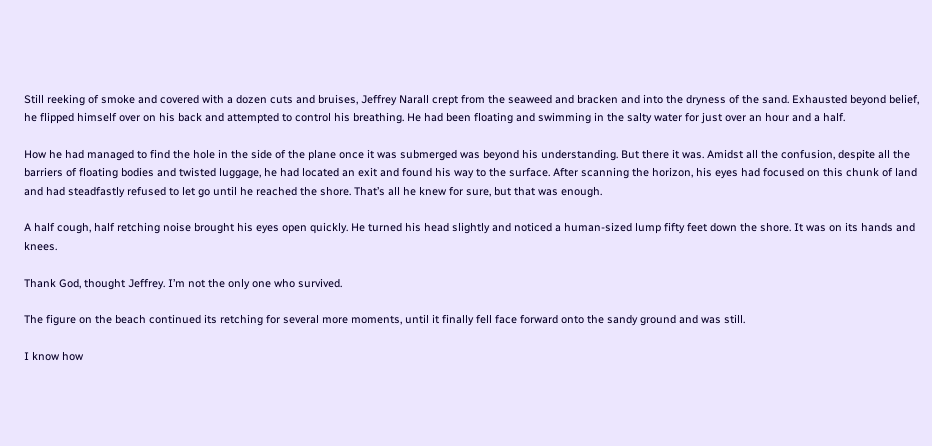Still reeking of smoke and covered with a dozen cuts and bruises, Jeffrey Narall crept from the seaweed and bracken and into the dryness of the sand. Exhausted beyond belief, he flipped himself over on his back and attempted to control his breathing. He had been floating and swimming in the salty water for just over an hour and a half.

How he had managed to find the hole in the side of the plane once it was submerged was beyond his understanding. But there it was. Amidst all the confusion, despite all the barriers of floating bodies and twisted luggage, he had located an exit and found his way to the surface. After scanning the horizon, his eyes had focused on this chunk of land and had steadfastly refused to let go until he reached the shore. That’s all he knew for sure, but that was enough.

A half cough, half retching noise brought his eyes open quickly. He turned his head slightly and noticed a human-sized lump fifty feet down the shore. It was on its hands and knees.

Thank God, thought Jeffrey. I’m not the only one who survived.

The figure on the beach continued its retching for several more moments, until it finally fell face forward onto the sandy ground and was still.

I know how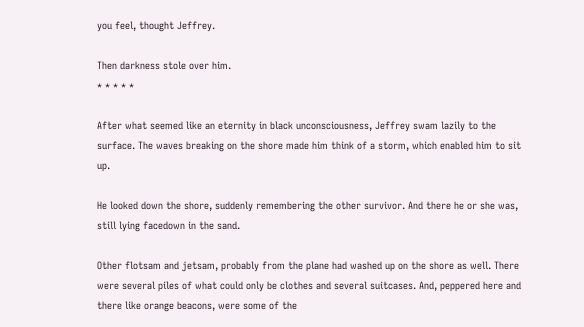you feel, thought Jeffrey.

Then darkness stole over him.
* * * * *

After what seemed like an eternity in black unconsciousness, Jeffrey swam lazily to the surface. The waves breaking on the shore made him think of a storm, which enabled him to sit up.

He looked down the shore, suddenly remembering the other survivor. And there he or she was, still lying facedown in the sand.

Other flotsam and jetsam, probably from the plane had washed up on the shore as well. There were several piles of what could only be clothes and several suitcases. And, peppered here and there like orange beacons, were some of the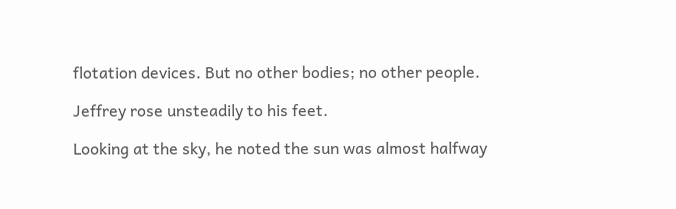flotation devices. But no other bodies; no other people.

Jeffrey rose unsteadily to his feet.

Looking at the sky, he noted the sun was almost halfway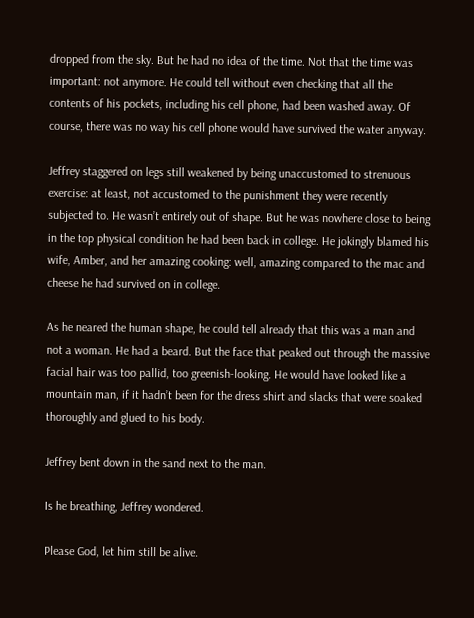dropped from the sky. But he had no idea of the time. Not that the time was important: not anymore. He could tell without even checking that all the contents of his pockets, including his cell phone, had been washed away. Of course, there was no way his cell phone would have survived the water anyway.

Jeffrey staggered on legs still weakened by being unaccustomed to strenuous exercise: at least, not accustomed to the punishment they were recently subjected to. He wasn’t entirely out of shape. But he was nowhere close to being in the top physical condition he had been back in college. He jokingly blamed his wife, Amber, and her amazing cooking: well, amazing compared to the mac and cheese he had survived on in college.

As he neared the human shape, he could tell already that this was a man and not a woman. He had a beard. But the face that peaked out through the massive facial hair was too pallid, too greenish-looking. He would have looked like a mountain man, if it hadn’t been for the dress shirt and slacks that were soaked thoroughly and glued to his body.

Jeffrey bent down in the sand next to the man.

Is he breathing, Jeffrey wondered.

Please God, let him still be alive.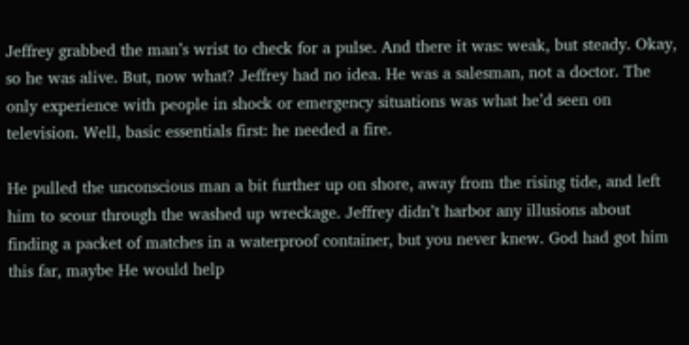Jeffrey grabbed the man’s wrist to check for a pulse. And there it was: weak, but steady. Okay, so he was alive. But, now what? Jeffrey had no idea. He was a salesman, not a doctor. The only experience with people in shock or emergency situations was what he’d seen on television. Well, basic essentials first: he needed a fire.

He pulled the unconscious man a bit further up on shore, away from the rising tide, and left him to scour through the washed up wreckage. Jeffrey didn’t harbor any illusions about finding a packet of matches in a waterproof container, but you never knew. God had got him this far, maybe He would help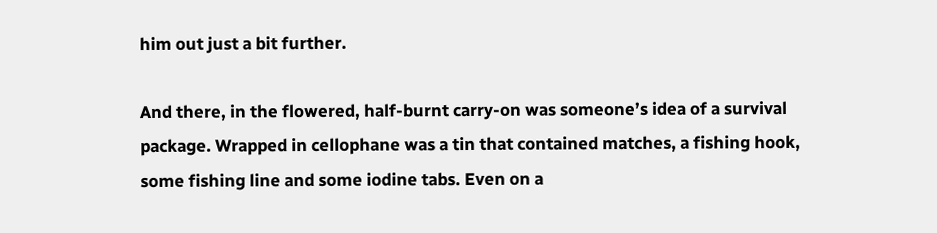him out just a bit further.

And there, in the flowered, half-burnt carry-on was someone’s idea of a survival package. Wrapped in cellophane was a tin that contained matches, a fishing hook, some fishing line and some iodine tabs. Even on a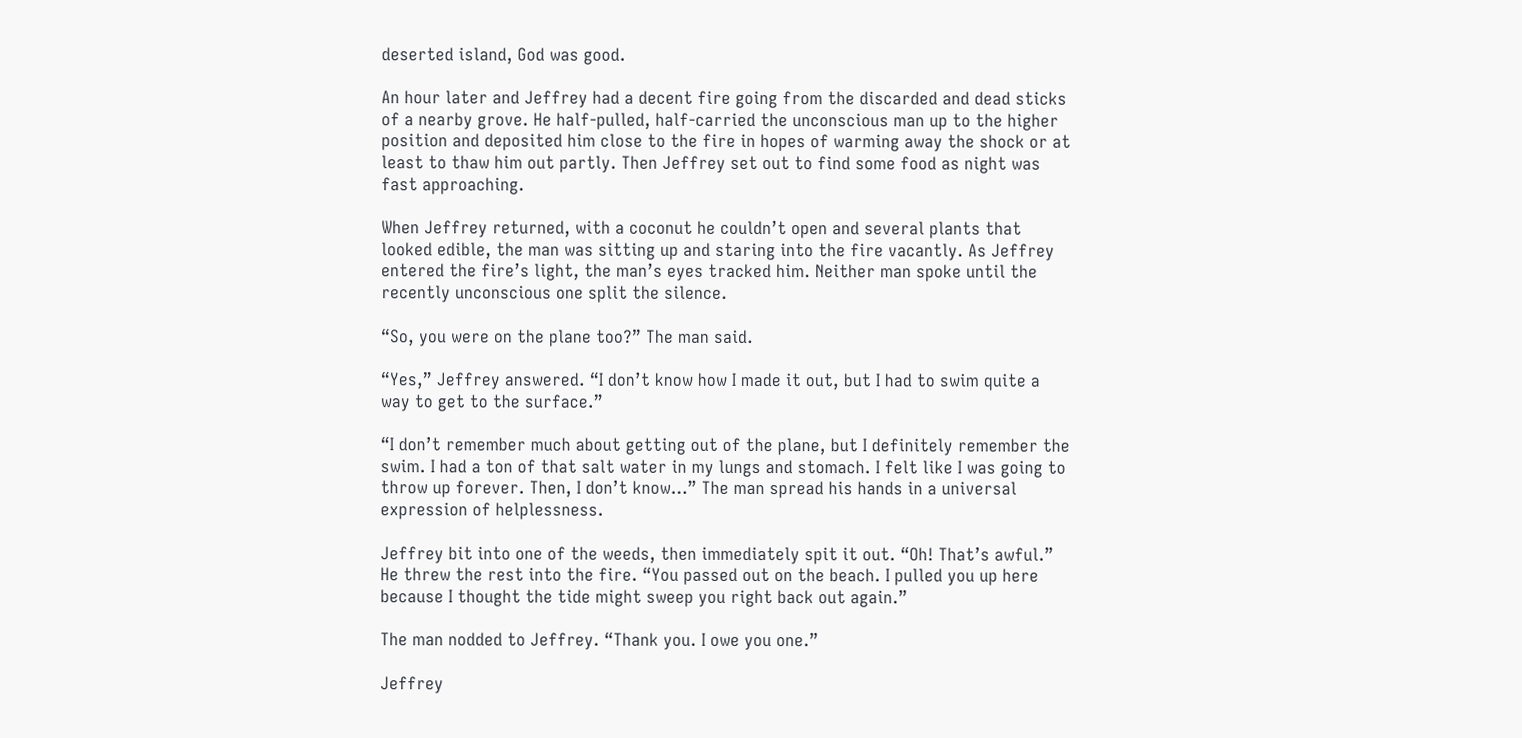deserted island, God was good.

An hour later and Jeffrey had a decent fire going from the discarded and dead sticks of a nearby grove. He half-pulled, half-carried the unconscious man up to the higher position and deposited him close to the fire in hopes of warming away the shock or at least to thaw him out partly. Then Jeffrey set out to find some food as night was fast approaching.

When Jeffrey returned, with a coconut he couldn’t open and several plants that looked edible, the man was sitting up and staring into the fire vacantly. As Jeffrey entered the fire’s light, the man’s eyes tracked him. Neither man spoke until the recently unconscious one split the silence.

“So, you were on the plane too?” The man said.

“Yes,” Jeffrey answered. “I don’t know how I made it out, but I had to swim quite a way to get to the surface.”

“I don’t remember much about getting out of the plane, but I definitely remember the swim. I had a ton of that salt water in my lungs and stomach. I felt like I was going to throw up forever. Then, I don’t know…” The man spread his hands in a universal expression of helplessness.

Jeffrey bit into one of the weeds, then immediately spit it out. “Oh! That’s awful.” He threw the rest into the fire. “You passed out on the beach. I pulled you up here because I thought the tide might sweep you right back out again.”

The man nodded to Jeffrey. “Thank you. I owe you one.”

Jeffrey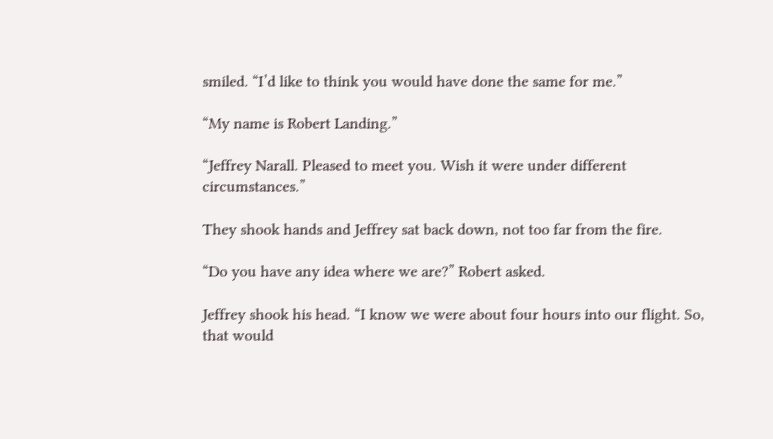smiled. “I’d like to think you would have done the same for me.”

“My name is Robert Landing.”

“Jeffrey Narall. Pleased to meet you. Wish it were under different circumstances.”

They shook hands and Jeffrey sat back down, not too far from the fire.

“Do you have any idea where we are?” Robert asked.

Jeffrey shook his head. “I know we were about four hours into our flight. So, that would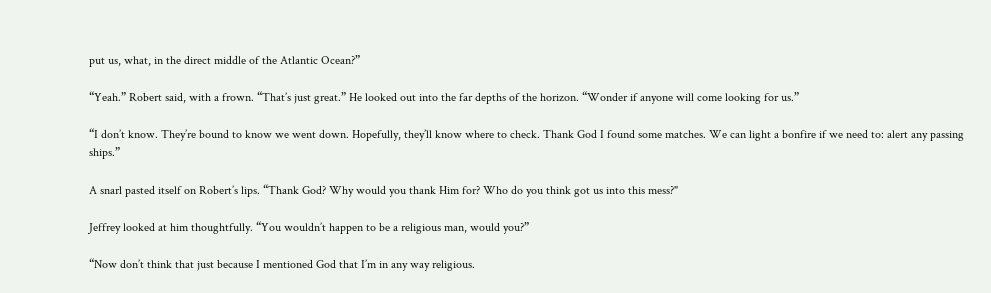put us, what, in the direct middle of the Atlantic Ocean?”

“Yeah.” Robert said, with a frown. “That’s just great.” He looked out into the far depths of the horizon. “Wonder if anyone will come looking for us.”

“I don’t know. They’re bound to know we went down. Hopefully, they’ll know where to check. Thank God I found some matches. We can light a bonfire if we need to: alert any passing ships.”

A snarl pasted itself on Robert’s lips. “Thank God? Why would you thank Him for? Who do you think got us into this mess?"

Jeffrey looked at him thoughtfully. “You wouldn’t happen to be a religious man, would you?”

“Now don’t think that just because I mentioned God that I’m in any way religious.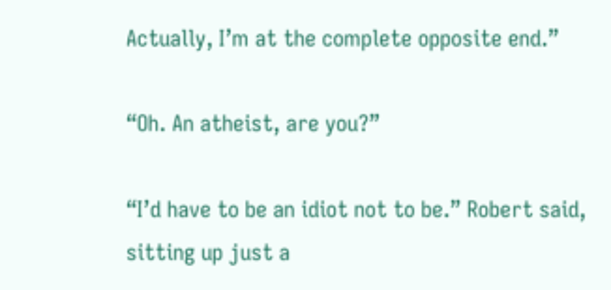Actually, I’m at the complete opposite end.”

“Oh. An atheist, are you?”

“I’d have to be an idiot not to be.” Robert said, sitting up just a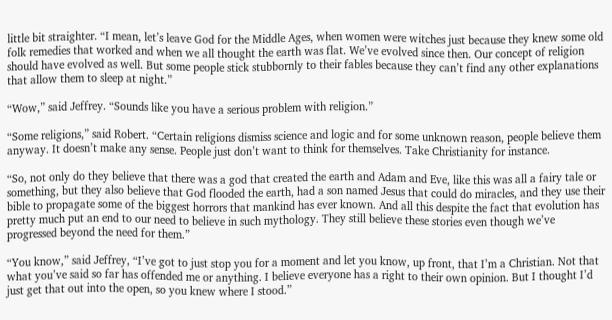little bit straighter. “I mean, let’s leave God for the Middle Ages, when women were witches just because they knew some old folk remedies that worked and when we all thought the earth was flat. We’ve evolved since then. Our concept of religion should have evolved as well. But some people stick stubbornly to their fables because they can’t find any other explanations that allow them to sleep at night.”

“Wow,” said Jeffrey. “Sounds like you have a serious problem with religion.”

“Some religions,” said Robert. “Certain religions dismiss science and logic and for some unknown reason, people believe them anyway. It doesn’t make any sense. People just don’t want to think for themselves. Take Christianity for instance.

“So, not only do they believe that there was a god that created the earth and Adam and Eve, like this was all a fairy tale or something, but they also believe that God flooded the earth, had a son named Jesus that could do miracles, and they use their bible to propagate some of the biggest horrors that mankind has ever known. And all this despite the fact that evolution has pretty much put an end to our need to believe in such mythology. They still believe these stories even though we’ve progressed beyond the need for them.”

“You know,” said Jeffrey, “I’ve got to just stop you for a moment and let you know, up front, that I’m a Christian. Not that what you’ve said so far has offended me or anything. I believe everyone has a right to their own opinion. But I thought I’d just get that out into the open, so you knew where I stood.”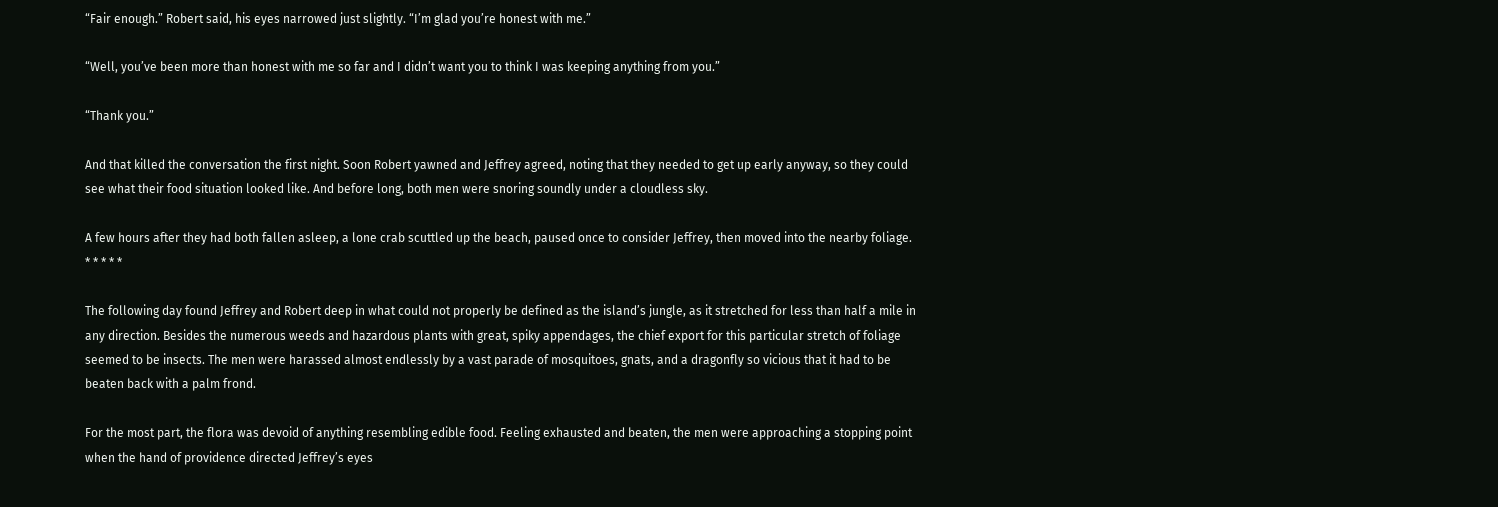“Fair enough.” Robert said, his eyes narrowed just slightly. “I’m glad you’re honest with me.”

“Well, you’ve been more than honest with me so far and I didn’t want you to think I was keeping anything from you.”

“Thank you.”

And that killed the conversation the first night. Soon Robert yawned and Jeffrey agreed, noting that they needed to get up early anyway, so they could see what their food situation looked like. And before long, both men were snoring soundly under a cloudless sky.

A few hours after they had both fallen asleep, a lone crab scuttled up the beach, paused once to consider Jeffrey, then moved into the nearby foliage.
* * * * *

The following day found Jeffrey and Robert deep in what could not properly be defined as the island’s jungle, as it stretched for less than half a mile in any direction. Besides the numerous weeds and hazardous plants with great, spiky appendages, the chief export for this particular stretch of foliage seemed to be insects. The men were harassed almost endlessly by a vast parade of mosquitoes, gnats, and a dragonfly so vicious that it had to be beaten back with a palm frond.

For the most part, the flora was devoid of anything resembling edible food. Feeling exhausted and beaten, the men were approaching a stopping point when the hand of providence directed Jeffrey’s eyes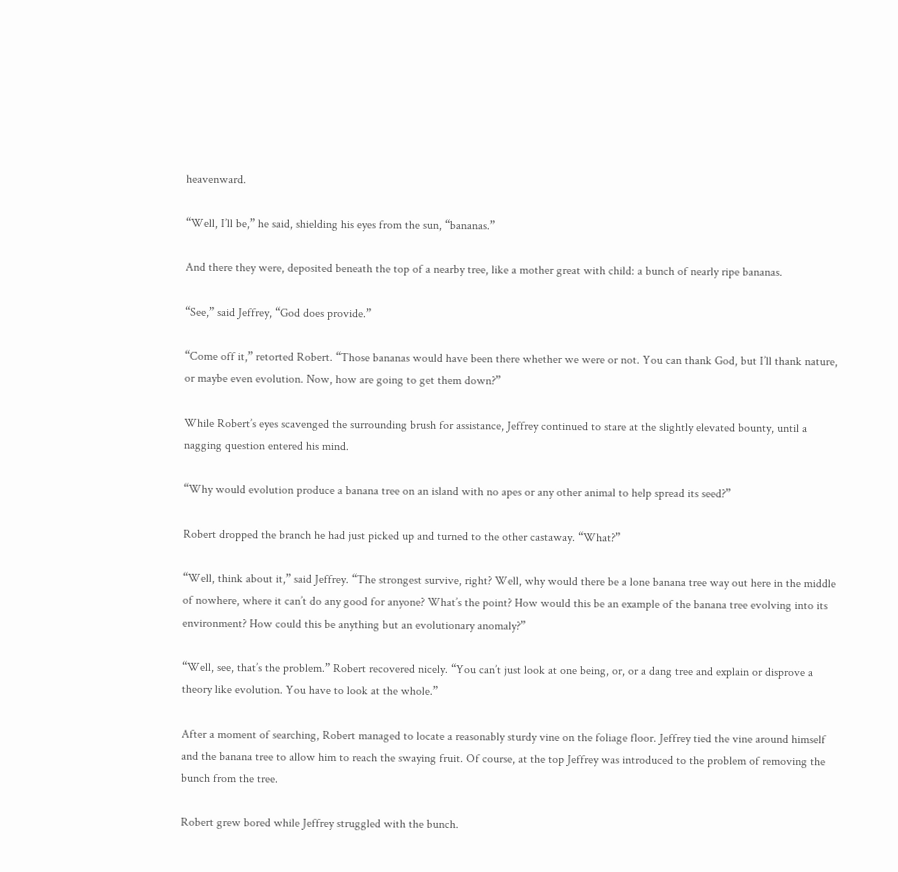heavenward.

“Well, I’ll be,” he said, shielding his eyes from the sun, “bananas.”

And there they were, deposited beneath the top of a nearby tree, like a mother great with child: a bunch of nearly ripe bananas.

“See,” said Jeffrey, “God does provide.”

“Come off it,” retorted Robert. “Those bananas would have been there whether we were or not. You can thank God, but I’ll thank nature, or maybe even evolution. Now, how are going to get them down?”

While Robert’s eyes scavenged the surrounding brush for assistance, Jeffrey continued to stare at the slightly elevated bounty, until a nagging question entered his mind.

“Why would evolution produce a banana tree on an island with no apes or any other animal to help spread its seed?”

Robert dropped the branch he had just picked up and turned to the other castaway. “What?”

“Well, think about it,” said Jeffrey. “The strongest survive, right? Well, why would there be a lone banana tree way out here in the middle of nowhere, where it can’t do any good for anyone? What’s the point? How would this be an example of the banana tree evolving into its environment? How could this be anything but an evolutionary anomaly?”

“Well, see, that’s the problem.” Robert recovered nicely. “You can’t just look at one being, or, or a dang tree and explain or disprove a theory like evolution. You have to look at the whole.”

After a moment of searching, Robert managed to locate a reasonably sturdy vine on the foliage floor. Jeffrey tied the vine around himself and the banana tree to allow him to reach the swaying fruit. Of course, at the top Jeffrey was introduced to the problem of removing the bunch from the tree.

Robert grew bored while Jeffrey struggled with the bunch.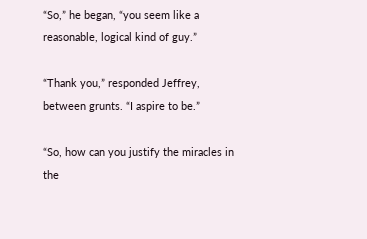“So,” he began, “you seem like a reasonable, logical kind of guy.”

“Thank you,” responded Jeffrey, between grunts. “I aspire to be.”

“So, how can you justify the miracles in the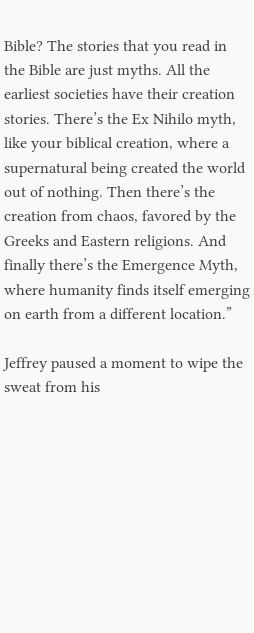Bible? The stories that you read in the Bible are just myths. All the earliest societies have their creation stories. There’s the Ex Nihilo myth, like your biblical creation, where a supernatural being created the world out of nothing. Then there’s the creation from chaos, favored by the Greeks and Eastern religions. And finally there’s the Emergence Myth, where humanity finds itself emerging on earth from a different location.”

Jeffrey paused a moment to wipe the sweat from his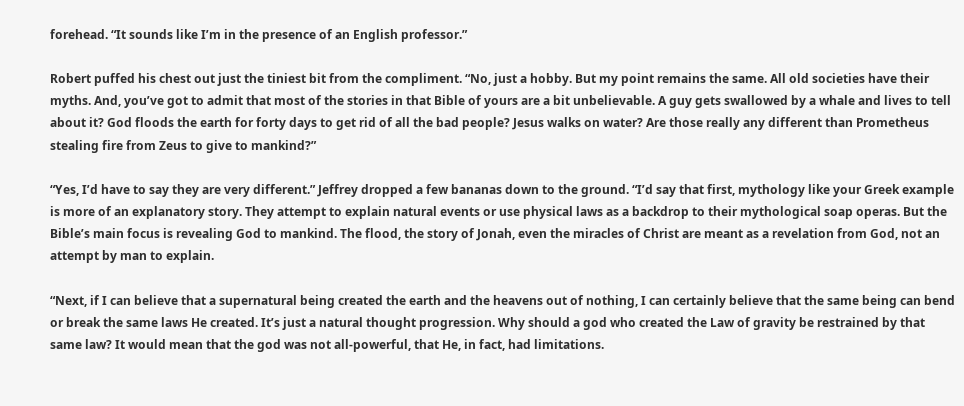forehead. “It sounds like I’m in the presence of an English professor.”

Robert puffed his chest out just the tiniest bit from the compliment. “No, just a hobby. But my point remains the same. All old societies have their myths. And, you’ve got to admit that most of the stories in that Bible of yours are a bit unbelievable. A guy gets swallowed by a whale and lives to tell about it? God floods the earth for forty days to get rid of all the bad people? Jesus walks on water? Are those really any different than Prometheus stealing fire from Zeus to give to mankind?”

“Yes, I’d have to say they are very different.” Jeffrey dropped a few bananas down to the ground. “I’d say that first, mythology like your Greek example is more of an explanatory story. They attempt to explain natural events or use physical laws as a backdrop to their mythological soap operas. But the Bible’s main focus is revealing God to mankind. The flood, the story of Jonah, even the miracles of Christ are meant as a revelation from God, not an attempt by man to explain.

“Next, if I can believe that a supernatural being created the earth and the heavens out of nothing, I can certainly believe that the same being can bend or break the same laws He created. It’s just a natural thought progression. Why should a god who created the Law of gravity be restrained by that same law? It would mean that the god was not all-powerful, that He, in fact, had limitations.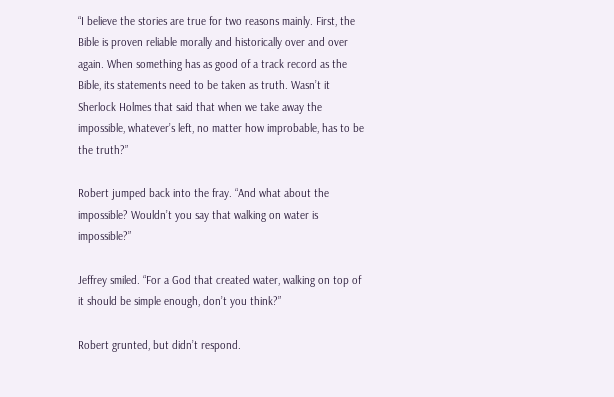“I believe the stories are true for two reasons mainly. First, the Bible is proven reliable morally and historically over and over again. When something has as good of a track record as the Bible, its statements need to be taken as truth. Wasn’t it Sherlock Holmes that said that when we take away the impossible, whatever’s left, no matter how improbable, has to be the truth?”

Robert jumped back into the fray. “And what about the impossible? Wouldn’t you say that walking on water is impossible?”

Jeffrey smiled. “For a God that created water, walking on top of it should be simple enough, don’t you think?”

Robert grunted, but didn’t respond.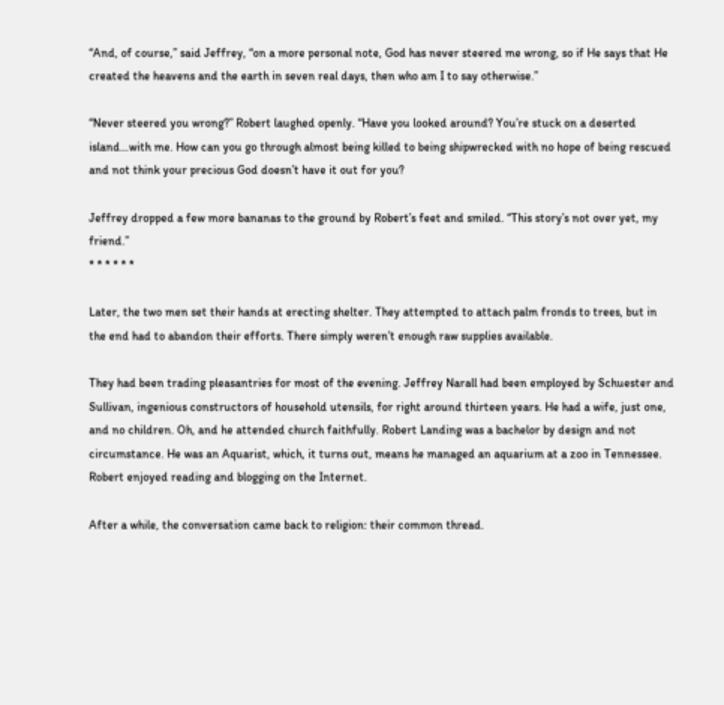“And, of course,” said Jeffrey, “on a more personal note, God has never steered me wrong, so if He says that He created the heavens and the earth in seven real days, then who am I to say otherwise.”

“Never steered you wrong?” Robert laughed openly. “Have you looked around? You’re stuck on a deserted island…with me. How can you go through almost being killed to being shipwrecked with no hope of being rescued and not think your precious God doesn’t have it out for you?

Jeffrey dropped a few more bananas to the ground by Robert’s feet and smiled. “This story’s not over yet, my friend.”
* * * * * *

Later, the two men set their hands at erecting shelter. They attempted to attach palm fronds to trees, but in the end had to abandon their efforts. There simply weren’t enough raw supplies available.

They had been trading pleasantries for most of the evening. Jeffrey Narall had been employed by Schuester and Sullivan, ingenious constructors of household utensils, for right around thirteen years. He had a wife, just one, and no children. Oh, and he attended church faithfully. Robert Landing was a bachelor by design and not circumstance. He was an Aquarist, which, it turns out, means he managed an aquarium at a zoo in Tennessee. Robert enjoyed reading and blogging on the Internet.

After a while, the conversation came back to religion: their common thread.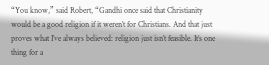“You know,” said Robert, “Gandhi once said that Christianity would be a good religion if it weren’t for Christians. And that just proves what I’ve always believed: religion just isn’t feasible. It’s one thing for a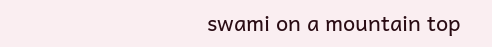swami on a mountain top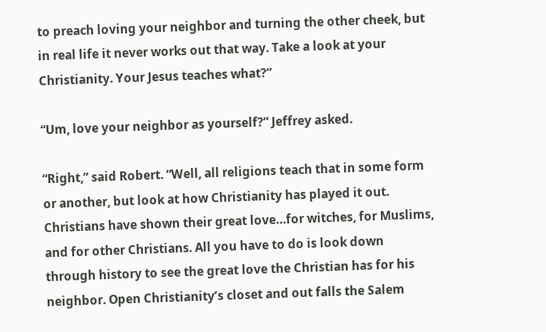to preach loving your neighbor and turning the other cheek, but in real life it never works out that way. Take a look at your Christianity. Your Jesus teaches what?”

“Um, love your neighbor as yourself?” Jeffrey asked.

“Right,” said Robert. “Well, all religions teach that in some form or another, but look at how Christianity has played it out. Christians have shown their great love…for witches, for Muslims, and for other Christians. All you have to do is look down through history to see the great love the Christian has for his neighbor. Open Christianity’s closet and out falls the Salem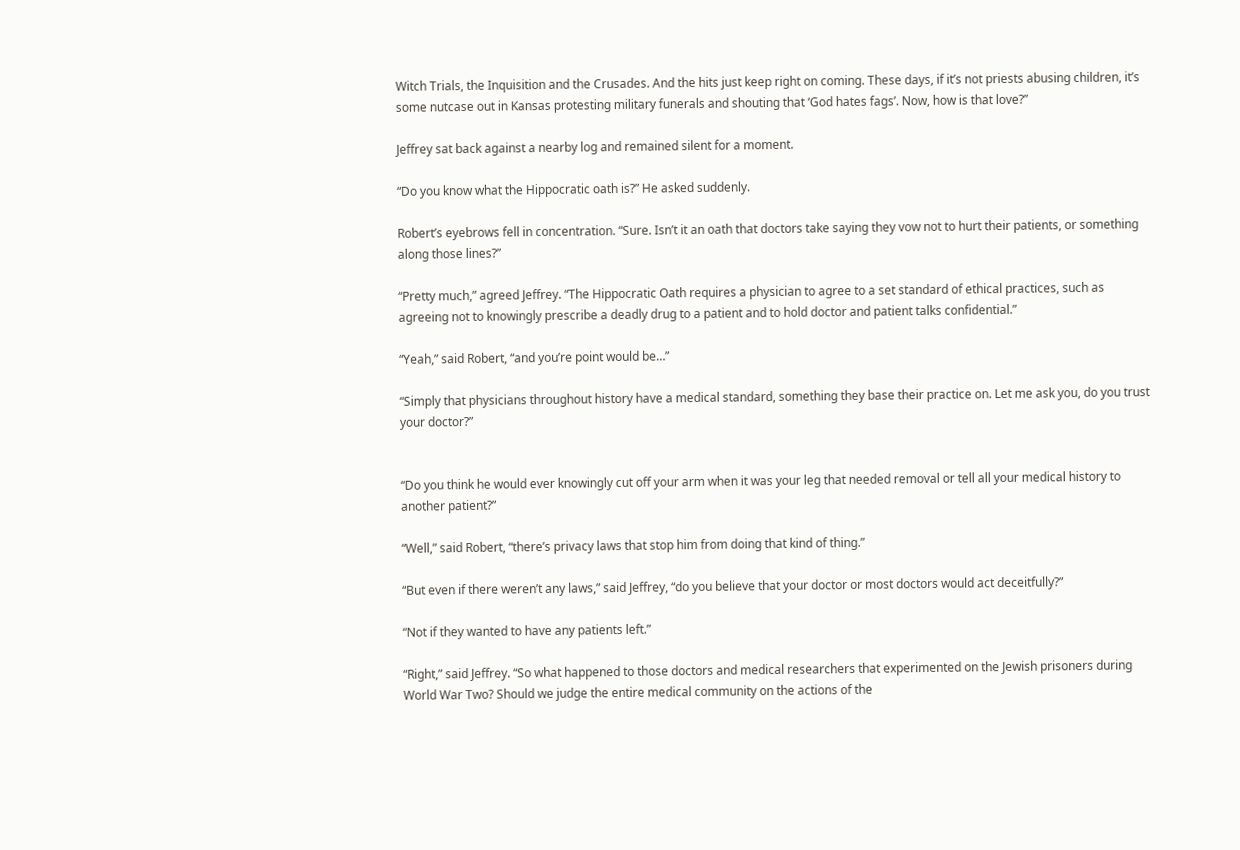Witch Trials, the Inquisition and the Crusades. And the hits just keep right on coming. These days, if it’s not priests abusing children, it’s some nutcase out in Kansas protesting military funerals and shouting that ‘God hates fags’. Now, how is that love?”

Jeffrey sat back against a nearby log and remained silent for a moment.

“Do you know what the Hippocratic oath is?” He asked suddenly.

Robert’s eyebrows fell in concentration. “Sure. Isn’t it an oath that doctors take saying they vow not to hurt their patients, or something along those lines?”

“Pretty much,” agreed Jeffrey. “The Hippocratic Oath requires a physician to agree to a set standard of ethical practices, such as agreeing not to knowingly prescribe a deadly drug to a patient and to hold doctor and patient talks confidential.”

“Yeah,” said Robert, “and you’re point would be…”

“Simply that physicians throughout history have a medical standard, something they base their practice on. Let me ask you, do you trust your doctor?”


“Do you think he would ever knowingly cut off your arm when it was your leg that needed removal or tell all your medical history to another patient?”

“Well,” said Robert, “there’s privacy laws that stop him from doing that kind of thing.”

“But even if there weren’t any laws,” said Jeffrey, “do you believe that your doctor or most doctors would act deceitfully?”

“Not if they wanted to have any patients left.”

“Right,” said Jeffrey. “So what happened to those doctors and medical researchers that experimented on the Jewish prisoners during World War Two? Should we judge the entire medical community on the actions of the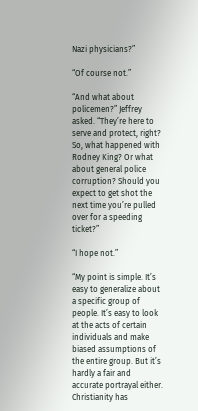Nazi physicians?”

“Of course not.”

“And what about policemen?” Jeffrey asked. “They’re here to serve and protect, right? So, what happened with Rodney King? Or what about general police corruption? Should you expect to get shot the next time you’re pulled over for a speeding ticket?”

“I hope not.”

“My point is simple. It’s easy to generalize about a specific group of people. It’s easy to look at the acts of certain individuals and make biased assumptions of the entire group. But it’s hardly a fair and accurate portrayal either. Christianity has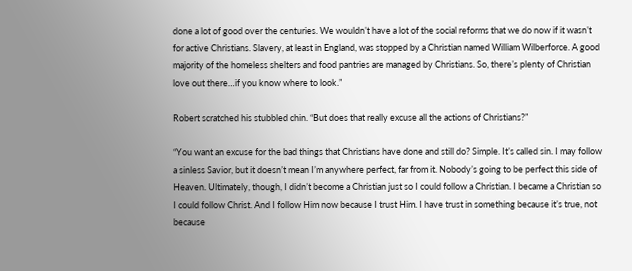done a lot of good over the centuries. We wouldn’t have a lot of the social reforms that we do now if it wasn’t for active Christians. Slavery, at least in England, was stopped by a Christian named William Wilberforce. A good majority of the homeless shelters and food pantries are managed by Christians. So, there’s plenty of Christian love out there…if you know where to look.”

Robert scratched his stubbled chin. “But does that really excuse all the actions of Christians?”

“You want an excuse for the bad things that Christians have done and still do? Simple. It’s called sin. I may follow a sinless Savior, but it doesn’t mean I’m anywhere perfect, far from it. Nobody’s going to be perfect this side of Heaven. Ultimately, though, I didn’t become a Christian just so I could follow a Christian. I became a Christian so I could follow Christ. And I follow Him now because I trust Him. I have trust in something because it’s true, not because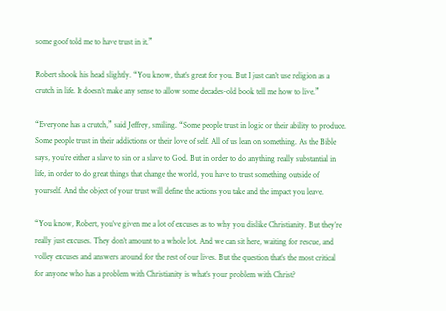some goof told me to have trust in it.”

Robert shook his head slightly. “You know, that’s great for you. But I just can’t use religion as a crutch in life. It doesn’t make any sense to allow some decades-old book tell me how to live.”

“Everyone has a crutch,” said Jeffrey, smiling. “Some people trust in logic or their ability to produce. Some people trust in their addictions or their love of self. All of us lean on something. As the Bible says, you’re either a slave to sin or a slave to God. But in order to do anything really substantial in life, in order to do great things that change the world, you have to trust something outside of yourself. And the object of your trust will define the actions you take and the impact you leave.

“You know, Robert, you’ve given me a lot of excuses as to why you dislike Christianity. But they’re really just excuses. They don’t amount to a whole lot. And we can sit here, waiting for rescue, and volley excuses and answers around for the rest of our lives. But the question that’s the most critical for anyone who has a problem with Christianity is what’s your problem with Christ?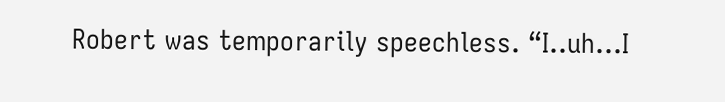Robert was temporarily speechless. “I..uh…I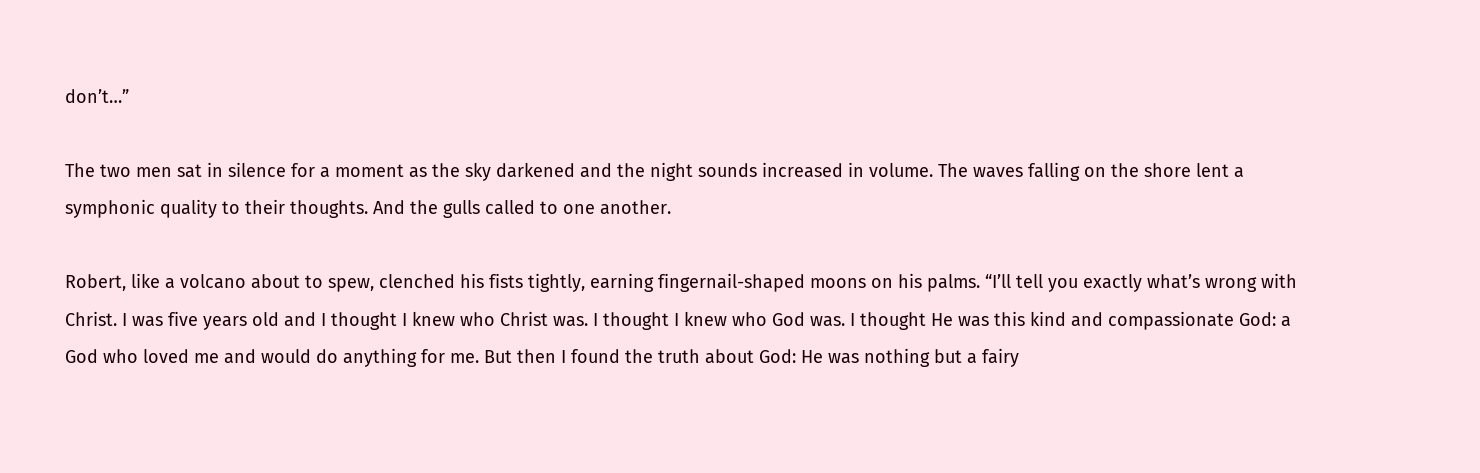don’t…”

The two men sat in silence for a moment as the sky darkened and the night sounds increased in volume. The waves falling on the shore lent a symphonic quality to their thoughts. And the gulls called to one another.

Robert, like a volcano about to spew, clenched his fists tightly, earning fingernail-shaped moons on his palms. “I’ll tell you exactly what’s wrong with Christ. I was five years old and I thought I knew who Christ was. I thought I knew who God was. I thought He was this kind and compassionate God: a God who loved me and would do anything for me. But then I found the truth about God: He was nothing but a fairy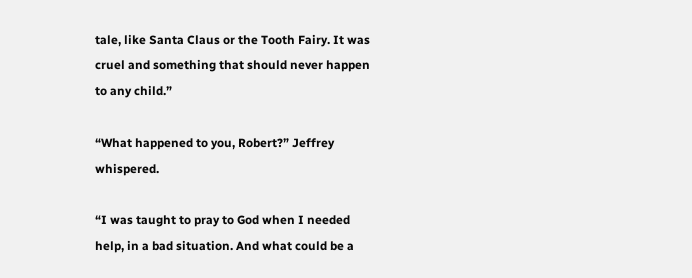tale, like Santa Claus or the Tooth Fairy. It was cruel and something that should never happen to any child.”

“What happened to you, Robert?” Jeffrey whispered.

“I was taught to pray to God when I needed help, in a bad situation. And what could be a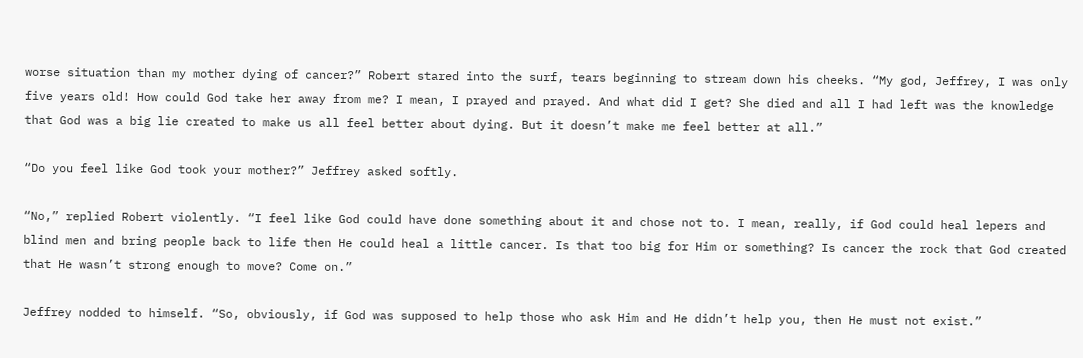worse situation than my mother dying of cancer?” Robert stared into the surf, tears beginning to stream down his cheeks. “My god, Jeffrey, I was only five years old! How could God take her away from me? I mean, I prayed and prayed. And what did I get? She died and all I had left was the knowledge that God was a big lie created to make us all feel better about dying. But it doesn’t make me feel better at all.”

“Do you feel like God took your mother?” Jeffrey asked softly.

“No,” replied Robert violently. “I feel like God could have done something about it and chose not to. I mean, really, if God could heal lepers and blind men and bring people back to life then He could heal a little cancer. Is that too big for Him or something? Is cancer the rock that God created that He wasn’t strong enough to move? Come on.”

Jeffrey nodded to himself. “So, obviously, if God was supposed to help those who ask Him and He didn’t help you, then He must not exist.”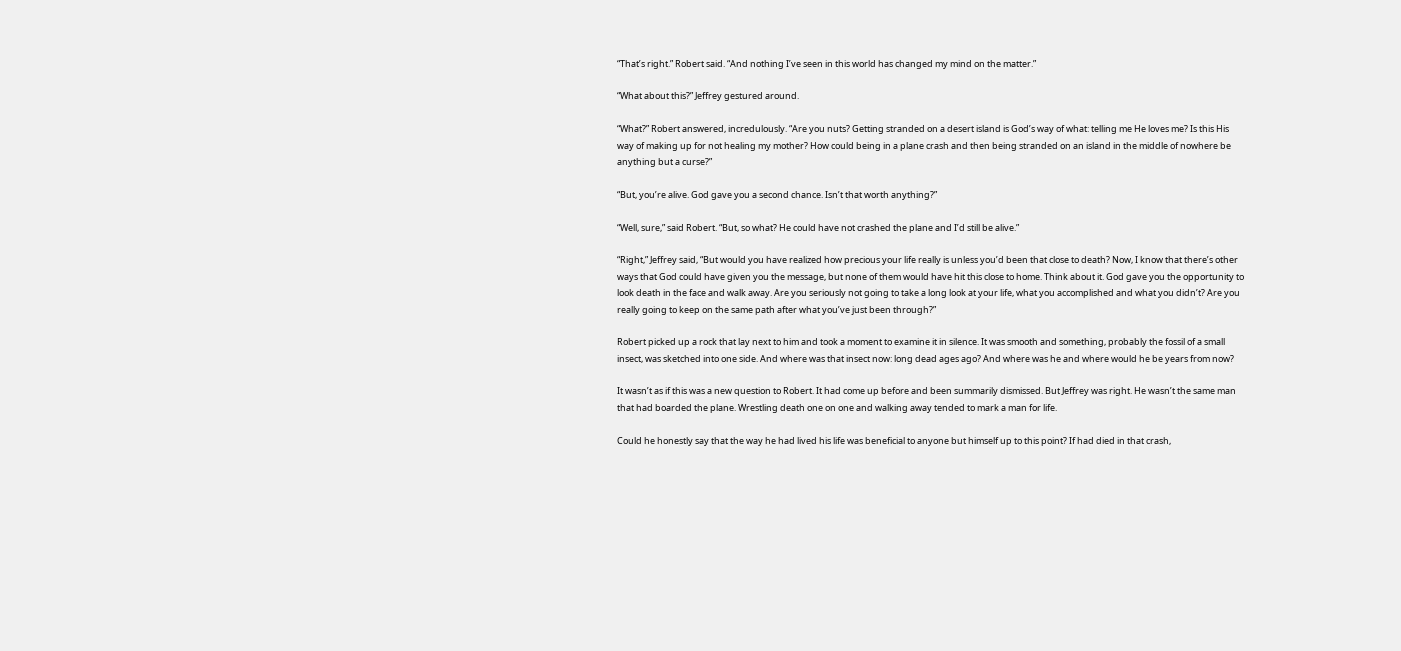“That’s right.” Robert said. “And nothing I’ve seen in this world has changed my mind on the matter.”

“What about this?” Jeffrey gestured around.

“What?” Robert answered, incredulously. “Are you nuts? Getting stranded on a desert island is God’s way of what: telling me He loves me? Is this His way of making up for not healing my mother? How could being in a plane crash and then being stranded on an island in the middle of nowhere be anything but a curse?”

“But, you’re alive. God gave you a second chance. Isn’t that worth anything?”

“Well, sure,” said Robert. “But, so what? He could have not crashed the plane and I’d still be alive.”

“Right,” Jeffrey said, “But would you have realized how precious your life really is unless you’d been that close to death? Now, I know that there’s other ways that God could have given you the message, but none of them would have hit this close to home. Think about it. God gave you the opportunity to look death in the face and walk away. Are you seriously not going to take a long look at your life, what you accomplished and what you didn’t? Are you really going to keep on the same path after what you’ve just been through?”

Robert picked up a rock that lay next to him and took a moment to examine it in silence. It was smooth and something, probably the fossil of a small insect, was sketched into one side. And where was that insect now: long dead ages ago? And where was he and where would he be years from now?

It wasn’t as if this was a new question to Robert. It had come up before and been summarily dismissed. But Jeffrey was right. He wasn’t the same man that had boarded the plane. Wrestling death one on one and walking away tended to mark a man for life.

Could he honestly say that the way he had lived his life was beneficial to anyone but himself up to this point? If had died in that crash,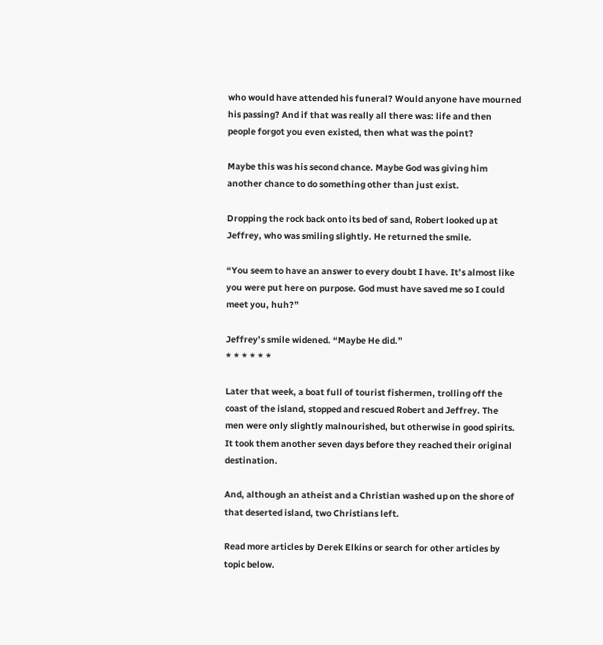who would have attended his funeral? Would anyone have mourned his passing? And if that was really all there was: life and then people forgot you even existed, then what was the point?

Maybe this was his second chance. Maybe God was giving him another chance to do something other than just exist.

Dropping the rock back onto its bed of sand, Robert looked up at Jeffrey, who was smiling slightly. He returned the smile.

“You seem to have an answer to every doubt I have. It’s almost like you were put here on purpose. God must have saved me so I could meet you, huh?”

Jeffrey’s smile widened. “Maybe He did.”
* * * * * *

Later that week, a boat full of tourist fishermen, trolling off the coast of the island, stopped and rescued Robert and Jeffrey. The men were only slightly malnourished, but otherwise in good spirits. It took them another seven days before they reached their original destination.

And, although an atheist and a Christian washed up on the shore of that deserted island, two Christians left.

Read more articles by Derek Elkins or search for other articles by topic below.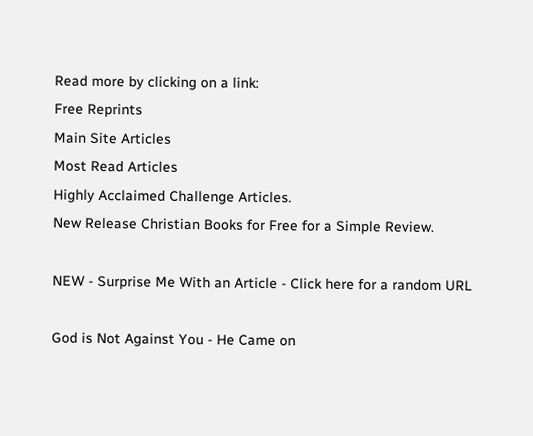Read more by clicking on a link:
Free Reprints
Main Site Articles
Most Read Articles
Highly Acclaimed Challenge Articles.
New Release Christian Books for Free for a Simple Review.

NEW - Surprise Me With an Article - Click here for a random URL

God is Not Against You - He Came on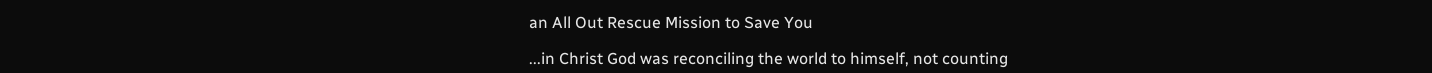an All Out Rescue Mission to Save You

...in Christ God was reconciling the world to himself, not counting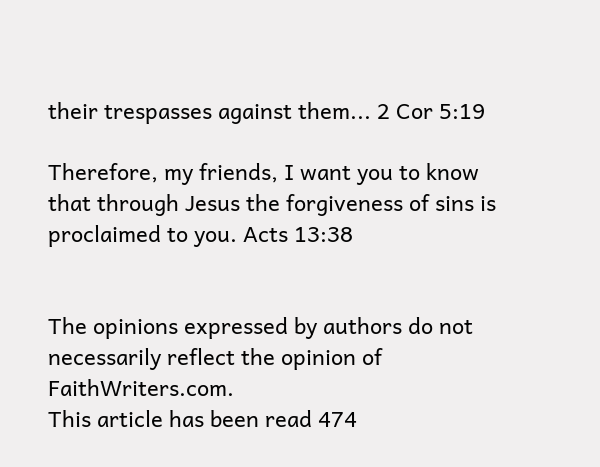their trespasses against them... 2 Cor 5:19

Therefore, my friends, I want you to know that through Jesus the forgiveness of sins is proclaimed to you. Acts 13:38


The opinions expressed by authors do not necessarily reflect the opinion of FaithWriters.com.
This article has been read 474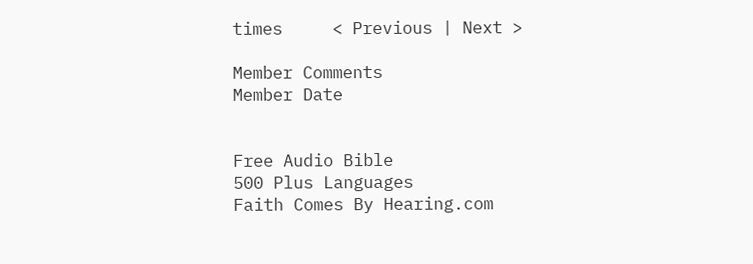times     < Previous | Next >

Member Comments
Member Date


Free Audio Bible
500 Plus Languages
Faith Comes By Hearing.com